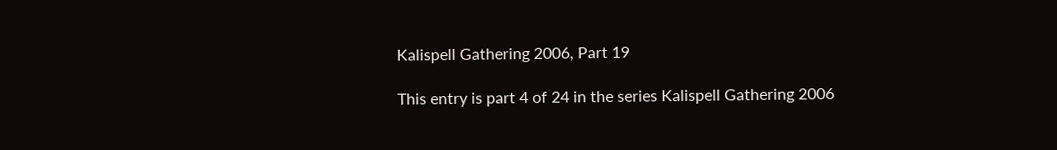Kalispell Gathering 2006, Part 19

This entry is part 4 of 24 in the series Kalispell Gathering 2006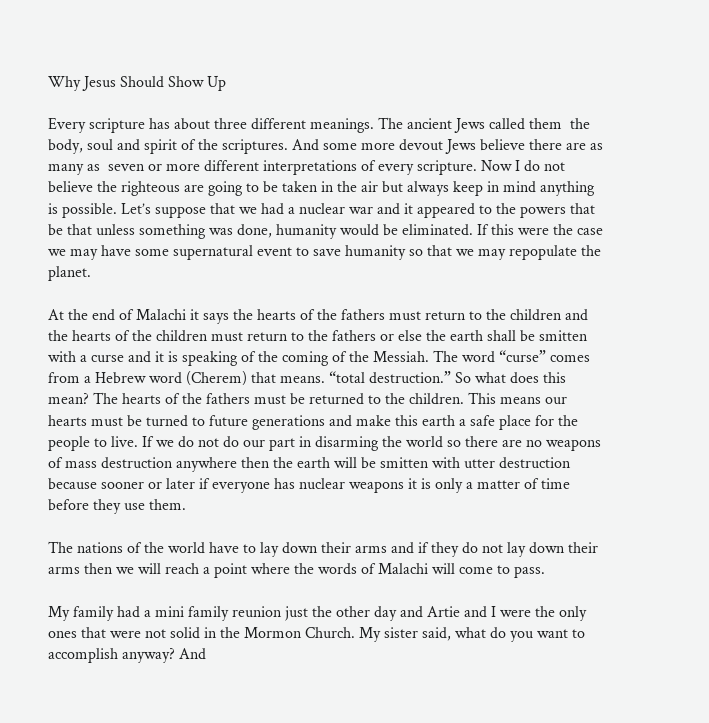Why Jesus Should Show Up

Every scripture has about three different meanings. The ancient Jews called them  the body, soul and spirit of the scriptures. And some more devout Jews believe there are as many as  seven or more different interpretations of every scripture. Now I do not believe the righteous are going to be taken in the air but always keep in mind anything is possible. Let’s suppose that we had a nuclear war and it appeared to the powers that be that unless something was done, humanity would be eliminated. If this were the case we may have some supernatural event to save humanity so that we may repopulate the planet.

At the end of Malachi it says the hearts of the fathers must return to the children and the hearts of the children must return to the fathers or else the earth shall be smitten with a curse and it is speaking of the coming of the Messiah. The word “curse” comes from a Hebrew word (Cherem) that means. “total destruction.” So what does this mean? The hearts of the fathers must be returned to the children. This means our hearts must be turned to future generations and make this earth a safe place for the people to live. If we do not do our part in disarming the world so there are no weapons of mass destruction anywhere then the earth will be smitten with utter destruction because sooner or later if everyone has nuclear weapons it is only a matter of time before they use them.

The nations of the world have to lay down their arms and if they do not lay down their arms then we will reach a point where the words of Malachi will come to pass.

My family had a mini family reunion just the other day and Artie and I were the only ones that were not solid in the Mormon Church. My sister said, what do you want to accomplish anyway? And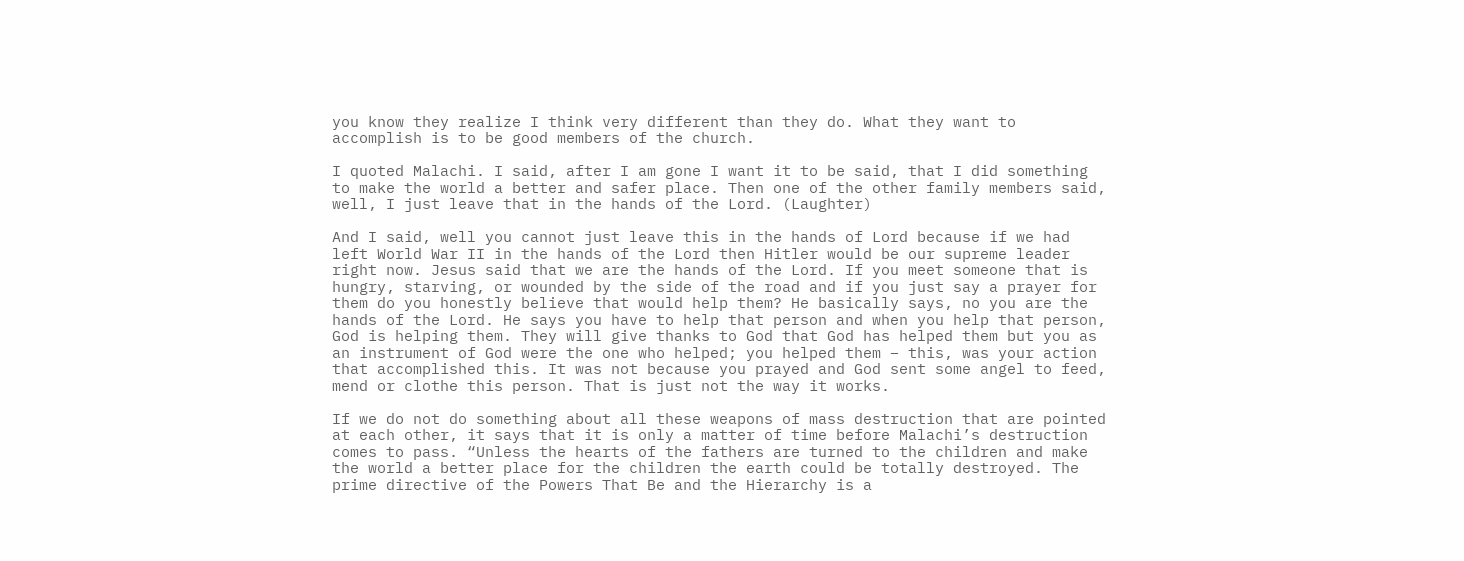you know they realize I think very different than they do. What they want to accomplish is to be good members of the church.

I quoted Malachi. I said, after I am gone I want it to be said, that I did something to make the world a better and safer place. Then one of the other family members said, well, I just leave that in the hands of the Lord. (Laughter)

And I said, well you cannot just leave this in the hands of Lord because if we had left World War II in the hands of the Lord then Hitler would be our supreme leader right now. Jesus said that we are the hands of the Lord. If you meet someone that is hungry, starving, or wounded by the side of the road and if you just say a prayer for them do you honestly believe that would help them? He basically says, no you are the hands of the Lord. He says you have to help that person and when you help that person, God is helping them. They will give thanks to God that God has helped them but you as an instrument of God were the one who helped; you helped them – this, was your action that accomplished this. It was not because you prayed and God sent some angel to feed, mend or clothe this person. That is just not the way it works.

If we do not do something about all these weapons of mass destruction that are pointed at each other, it says that it is only a matter of time before Malachi’s destruction comes to pass. “Unless the hearts of the fathers are turned to the children and make the world a better place for the children the earth could be totally destroyed. The prime directive of the Powers That Be and the Hierarchy is a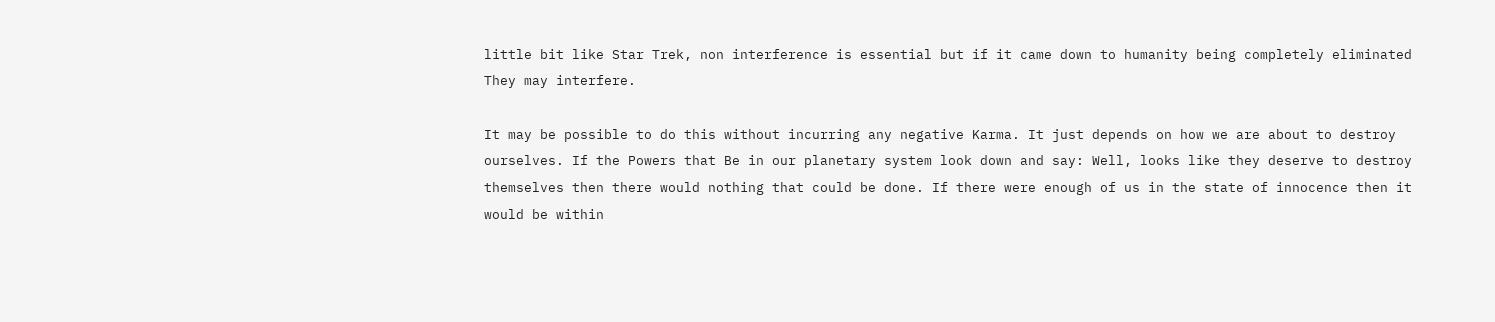little bit like Star Trek, non interference is essential but if it came down to humanity being completely eliminated They may interfere.

It may be possible to do this without incurring any negative Karma. It just depends on how we are about to destroy ourselves. If the Powers that Be in our planetary system look down and say: Well, looks like they deserve to destroy themselves then there would nothing that could be done. If there were enough of us in the state of innocence then it would be within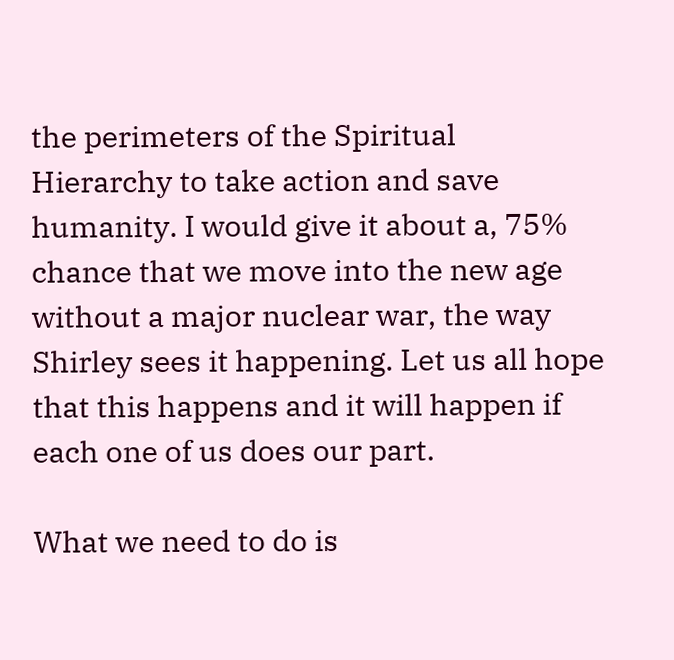the perimeters of the Spiritual Hierarchy to take action and save humanity. I would give it about a, 75% chance that we move into the new age without a major nuclear war, the way Shirley sees it happening. Let us all hope that this happens and it will happen if each one of us does our part.

What we need to do is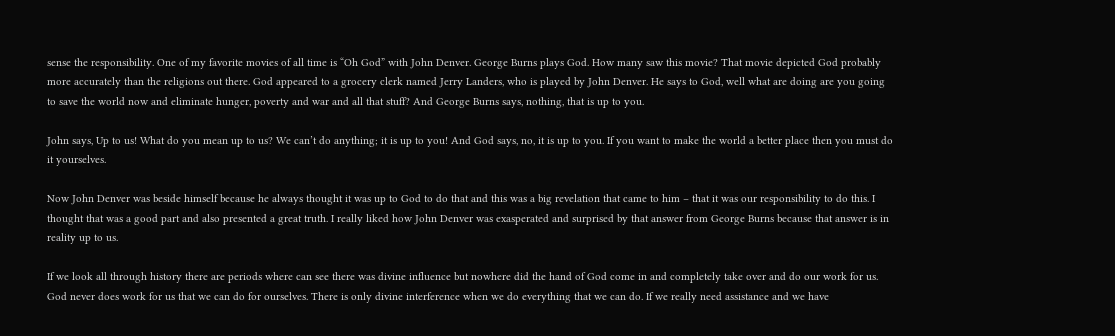sense the responsibility. One of my favorite movies of all time is “Oh God” with John Denver. George Burns plays God. How many saw this movie? That movie depicted God probably more accurately than the religions out there. God appeared to a grocery clerk named Jerry Landers, who is played by John Denver. He says to God, well what are doing are you going to save the world now and eliminate hunger, poverty and war and all that stuff? And George Burns says, nothing, that is up to you.

John says, Up to us! What do you mean up to us? We can’t do anything; it is up to you! And God says, no, it is up to you. If you want to make the world a better place then you must do it yourselves.

Now John Denver was beside himself because he always thought it was up to God to do that and this was a big revelation that came to him – that it was our responsibility to do this. I thought that was a good part and also presented a great truth. I really liked how John Denver was exasperated and surprised by that answer from George Burns because that answer is in reality up to us.

If we look all through history there are periods where can see there was divine influence but nowhere did the hand of God come in and completely take over and do our work for us. God never does work for us that we can do for ourselves. There is only divine interference when we do everything that we can do. If we really need assistance and we have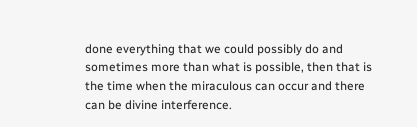done everything that we could possibly do and sometimes more than what is possible, then that is the time when the miraculous can occur and there can be divine interference.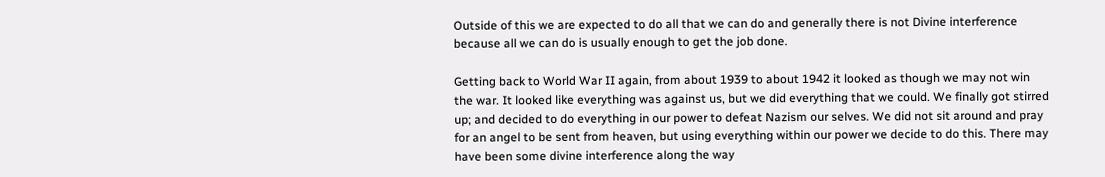Outside of this we are expected to do all that we can do and generally there is not Divine interference because all we can do is usually enough to get the job done.

Getting back to World War II again, from about 1939 to about 1942 it looked as though we may not win the war. It looked like everything was against us, but we did everything that we could. We finally got stirred up; and decided to do everything in our power to defeat Nazism our selves. We did not sit around and pray for an angel to be sent from heaven, but using everything within our power we decide to do this. There may have been some divine interference along the way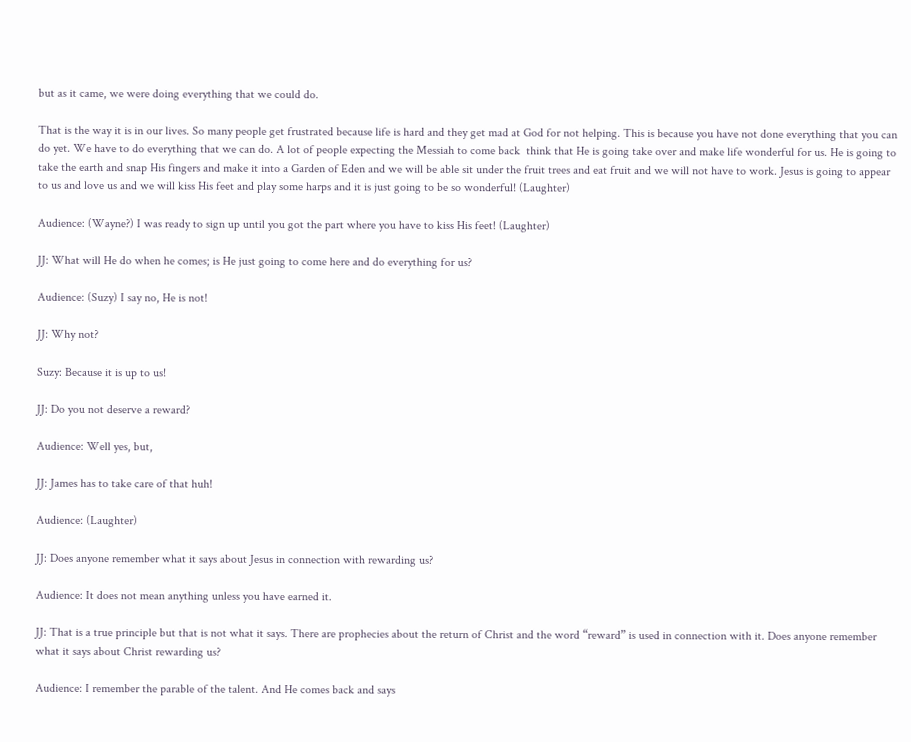but as it came, we were doing everything that we could do.

That is the way it is in our lives. So many people get frustrated because life is hard and they get mad at God for not helping. This is because you have not done everything that you can do yet. We have to do everything that we can do. A lot of people expecting the Messiah to come back  think that He is going take over and make life wonderful for us. He is going to take the earth and snap His fingers and make it into a Garden of Eden and we will be able sit under the fruit trees and eat fruit and we will not have to work. Jesus is going to appear to us and love us and we will kiss His feet and play some harps and it is just going to be so wonderful! (Laughter)

Audience: (Wayne?) I was ready to sign up until you got the part where you have to kiss His feet! (Laughter)

JJ: What will He do when he comes; is He just going to come here and do everything for us?

Audience: (Suzy) I say no, He is not!

JJ: Why not?

Suzy: Because it is up to us!

JJ: Do you not deserve a reward?

Audience: Well yes, but,

JJ: James has to take care of that huh!

Audience: (Laughter)

JJ: Does anyone remember what it says about Jesus in connection with rewarding us?

Audience: It does not mean anything unless you have earned it.

JJ: That is a true principle but that is not what it says. There are prophecies about the return of Christ and the word “reward” is used in connection with it. Does anyone remember what it says about Christ rewarding us?

Audience: I remember the parable of the talent. And He comes back and says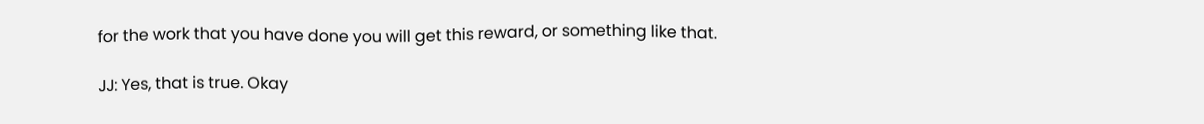for the work that you have done you will get this reward, or something like that.

JJ: Yes, that is true. Okay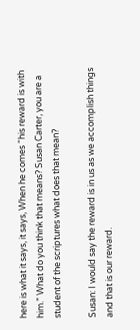here is what it says, it says, When he comes “his reward is with him.” What do you think that means? Susan Carter, you are a student of the scriptures what does that mean?

Susan: I would say the reward is in us as we accomplish things and that is our reward.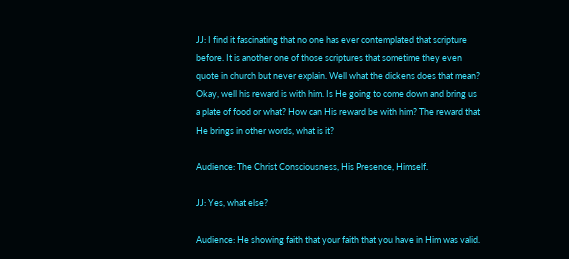JJ: I find it fascinating that no one has ever contemplated that scripture before. It is another one of those scriptures that sometime they even quote in church but never explain. Well what the dickens does that mean? Okay, well his reward is with him. Is He going to come down and bring us a plate of food or what? How can His reward be with him? The reward that He brings in other words, what is it?

Audience: The Christ Consciousness, His Presence, Himself.

JJ: Yes, what else?

Audience: He showing faith that your faith that you have in Him was valid.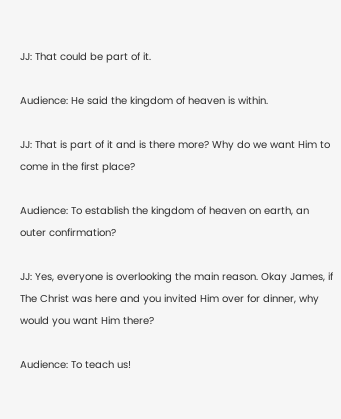JJ: That could be part of it.

Audience: He said the kingdom of heaven is within.

JJ: That is part of it and is there more? Why do we want Him to come in the first place?

Audience: To establish the kingdom of heaven on earth, an outer confirmation?

JJ: Yes, everyone is overlooking the main reason. Okay James, if The Christ was here and you invited Him over for dinner, why would you want Him there?

Audience: To teach us!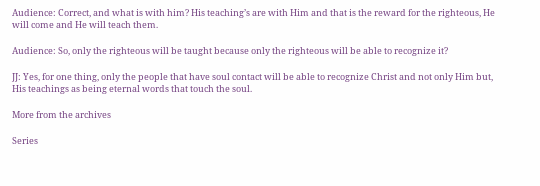Audience: Correct, and what is with him? His teaching’s are with Him and that is the reward for the righteous, He will come and He will teach them.

Audience: So, only the righteous will be taught because only the righteous will be able to recognize it?

JJ: Yes, for one thing, only the people that have soul contact will be able to recognize Christ and not only Him but, His teachings as being eternal words that touch the soul.

More from the archives

Series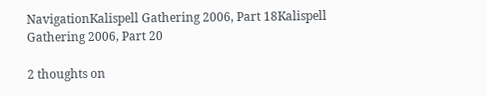NavigationKalispell Gathering 2006, Part 18Kalispell Gathering 2006, Part 20

2 thoughts on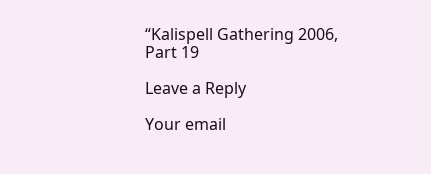“Kalispell Gathering 2006, Part 19

Leave a Reply

Your email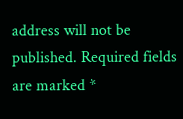address will not be published. Required fields are marked *